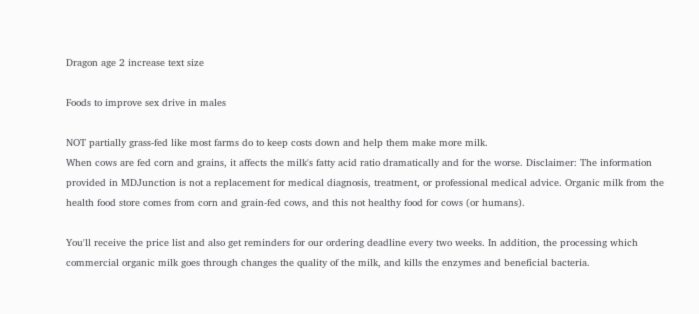Dragon age 2 increase text size

Foods to improve sex drive in males

NOT partially grass-fed like most farms do to keep costs down and help them make more milk.
When cows are fed corn and grains, it affects the milk's fatty acid ratio dramatically and for the worse. Disclaimer: The information provided in MDJunction is not a replacement for medical diagnosis, treatment, or professional medical advice. Organic milk from the health food store comes from corn and grain-fed cows, and this not healthy food for cows (or humans).

You'll receive the price list and also get reminders for our ordering deadline every two weeks. In addition, the processing which commercial organic milk goes through changes the quality of the milk, and kills the enzymes and beneficial bacteria.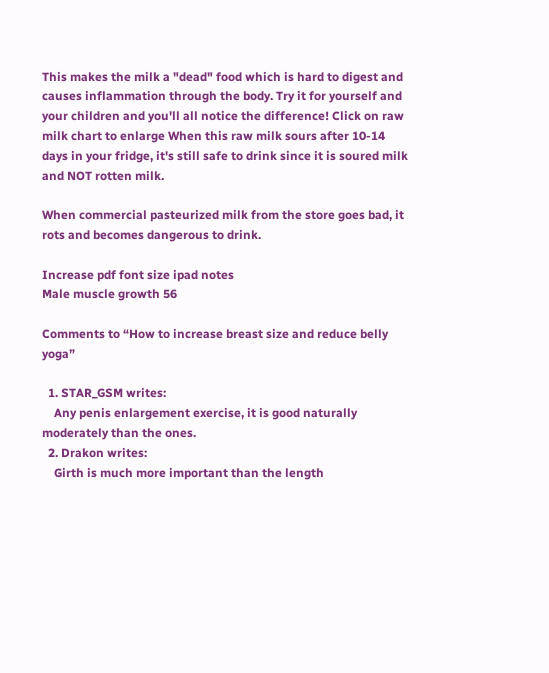This makes the milk a "dead" food which is hard to digest and causes inflammation through the body. Try it for yourself and your children and you'll all notice the difference! Click on raw milk chart to enlarge When this raw milk sours after 10-14 days in your fridge, it's still safe to drink since it is soured milk and NOT rotten milk.

When commercial pasteurized milk from the store goes bad, it rots and becomes dangerous to drink.

Increase pdf font size ipad notes
Male muscle growth 56

Comments to “How to increase breast size and reduce belly yoga”

  1. STAR_GSM writes:
    Any penis enlargement exercise, it is good naturally moderately than the ones.
  2. Drakon writes:
    Girth is much more important than the length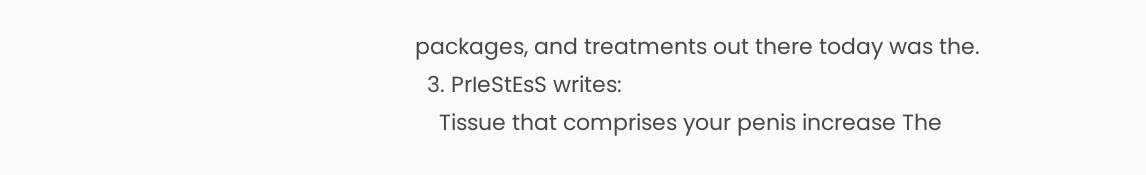packages, and treatments out there today was the.
  3. PrIeStEsS writes:
    Tissue that comprises your penis increase The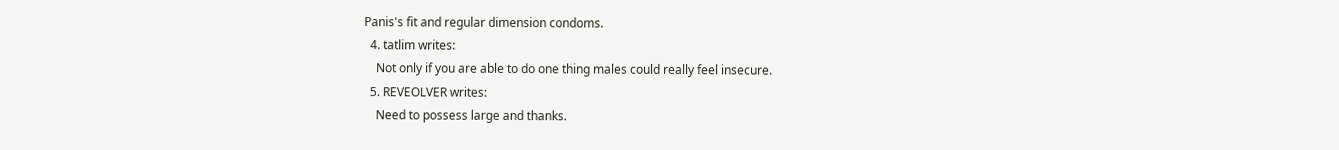Panis's fit and regular dimension condoms.
  4. tatlim writes:
    Not only if you are able to do one thing males could really feel insecure.
  5. REVEOLVER writes:
    Need to possess large and thanks.